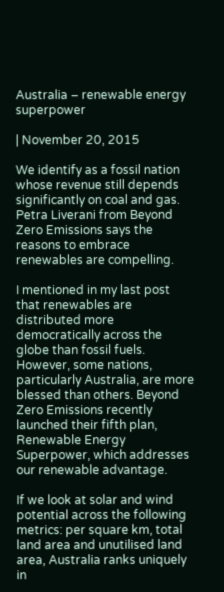Australia – renewable energy superpower

| November 20, 2015

We identify as a fossil nation whose revenue still depends significantly on coal and gas. Petra Liverani from Beyond Zero Emissions says the reasons to embrace renewables are compelling.

I mentioned in my last post that renewables are distributed more democratically across the globe than fossil fuels. However, some nations, particularly Australia, are more blessed than others. Beyond Zero Emissions recently launched their fifth plan, Renewable Energy Superpower, which addresses our renewable advantage.

If we look at solar and wind potential across the following metrics: per square km, total land area and unutilised land area, Australia ranks uniquely in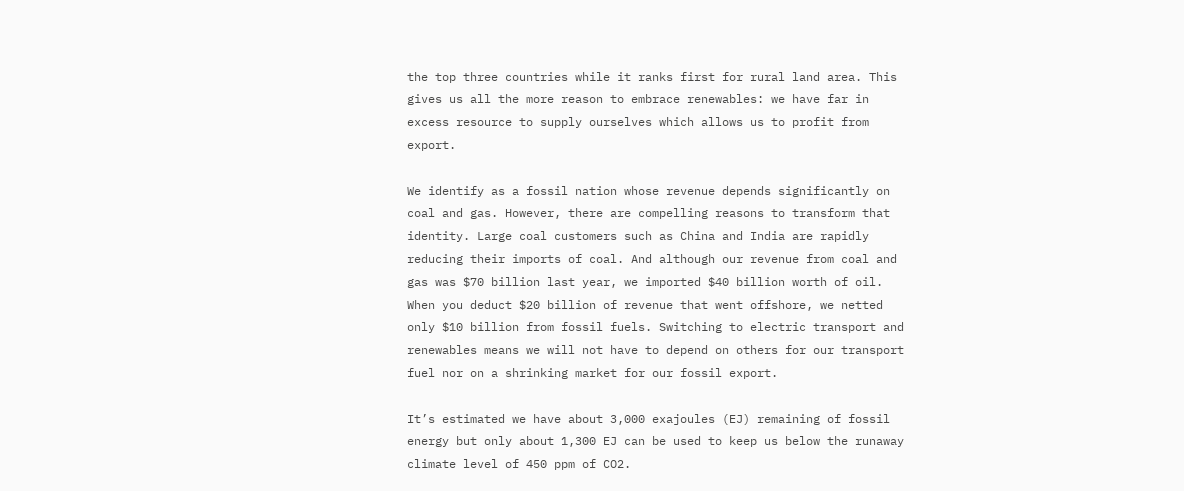the top three countries while it ranks first for rural land area. This gives us all the more reason to embrace renewables: we have far in excess resource to supply ourselves which allows us to profit from export.

We identify as a fossil nation whose revenue depends significantly on coal and gas. However, there are compelling reasons to transform that identity. Large coal customers such as China and India are rapidly reducing their imports of coal. And although our revenue from coal and gas was $70 billion last year, we imported $40 billion worth of oil. When you deduct $20 billion of revenue that went offshore, we netted only $10 billion from fossil fuels. Switching to electric transport and renewables means we will not have to depend on others for our transport fuel nor on a shrinking market for our fossil export.

It’s estimated we have about 3,000 exajoules (EJ) remaining of fossil energy but only about 1,300 EJ can be used to keep us below the runaway climate level of 450 ppm of CO2.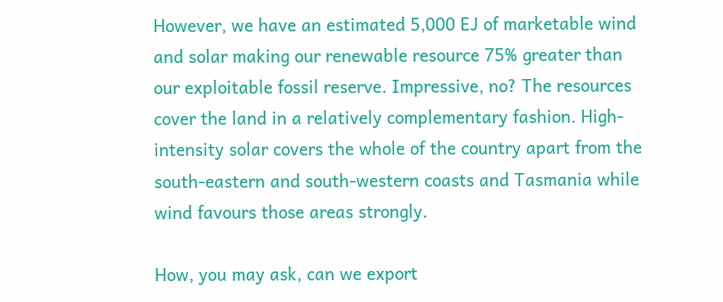However, we have an estimated 5,000 EJ of marketable wind and solar making our renewable resource 75% greater than our exploitable fossil reserve. Impressive, no? The resources cover the land in a relatively complementary fashion. High-intensity solar covers the whole of the country apart from the south-eastern and south-western coasts and Tasmania while wind favours those areas strongly.

How, you may ask, can we export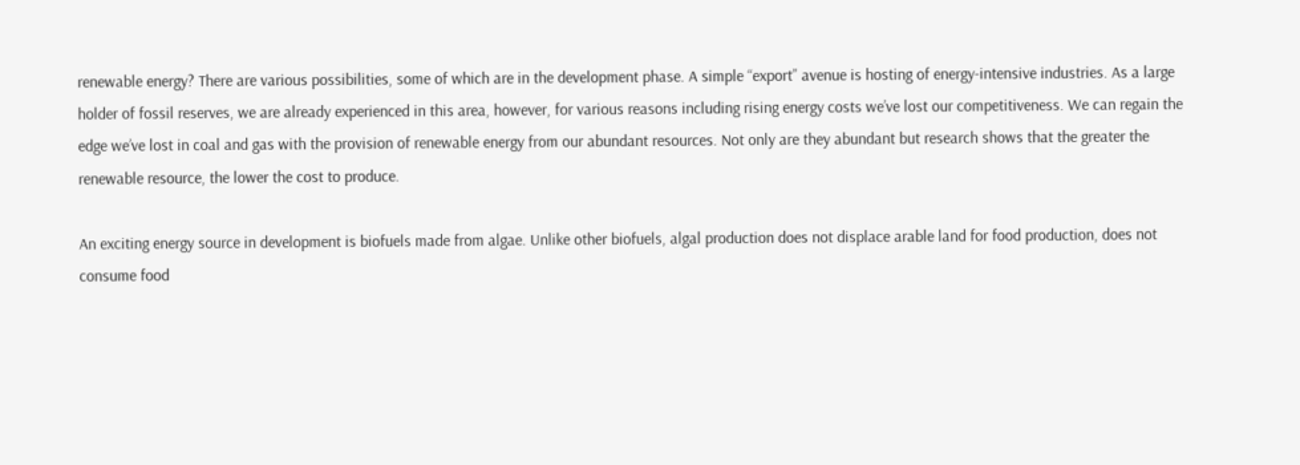renewable energy? There are various possibilities, some of which are in the development phase. A simple “export” avenue is hosting of energy-intensive industries. As a large holder of fossil reserves, we are already experienced in this area, however, for various reasons including rising energy costs we’ve lost our competitiveness. We can regain the edge we’ve lost in coal and gas with the provision of renewable energy from our abundant resources. Not only are they abundant but research shows that the greater the renewable resource, the lower the cost to produce.

An exciting energy source in development is biofuels made from algae. Unlike other biofuels, algal production does not displace arable land for food production, does not consume food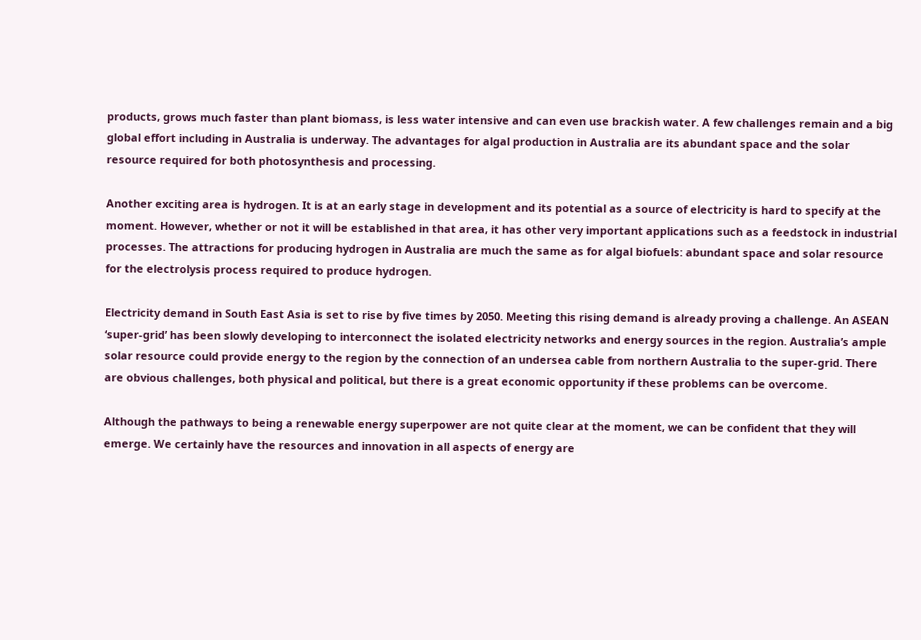products, grows much faster than plant biomass, is less water intensive and can even use brackish water. A few challenges remain and a big global effort including in Australia is underway. The advantages for algal production in Australia are its abundant space and the solar resource required for both photosynthesis and processing.

Another exciting area is hydrogen. It is at an early stage in development and its potential as a source of electricity is hard to specify at the moment. However, whether or not it will be established in that area, it has other very important applications such as a feedstock in industrial processes. The attractions for producing hydrogen in Australia are much the same as for algal biofuels: abundant space and solar resource for the electrolysis process required to produce hydrogen.

Electricity demand in South East Asia is set to rise by five times by 2050. Meeting this rising demand is already proving a challenge. An ASEAN ‘super-grid’ has been slowly developing to interconnect the isolated electricity networks and energy sources in the region. Australia’s ample solar resource could provide energy to the region by the connection of an undersea cable from northern Australia to the super-grid. There are obvious challenges, both physical and political, but there is a great economic opportunity if these problems can be overcome.

Although the pathways to being a renewable energy superpower are not quite clear at the moment, we can be confident that they will emerge. We certainly have the resources and innovation in all aspects of energy are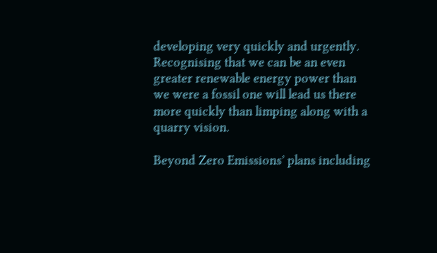developing very quickly and urgently. Recognising that we can be an even greater renewable energy power than we were a fossil one will lead us there more quickly than limping along with a quarry vision.

Beyond Zero Emissions’ plans including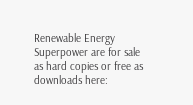Renewable Energy Superpower are for sale as hard copies or free as downloads here: